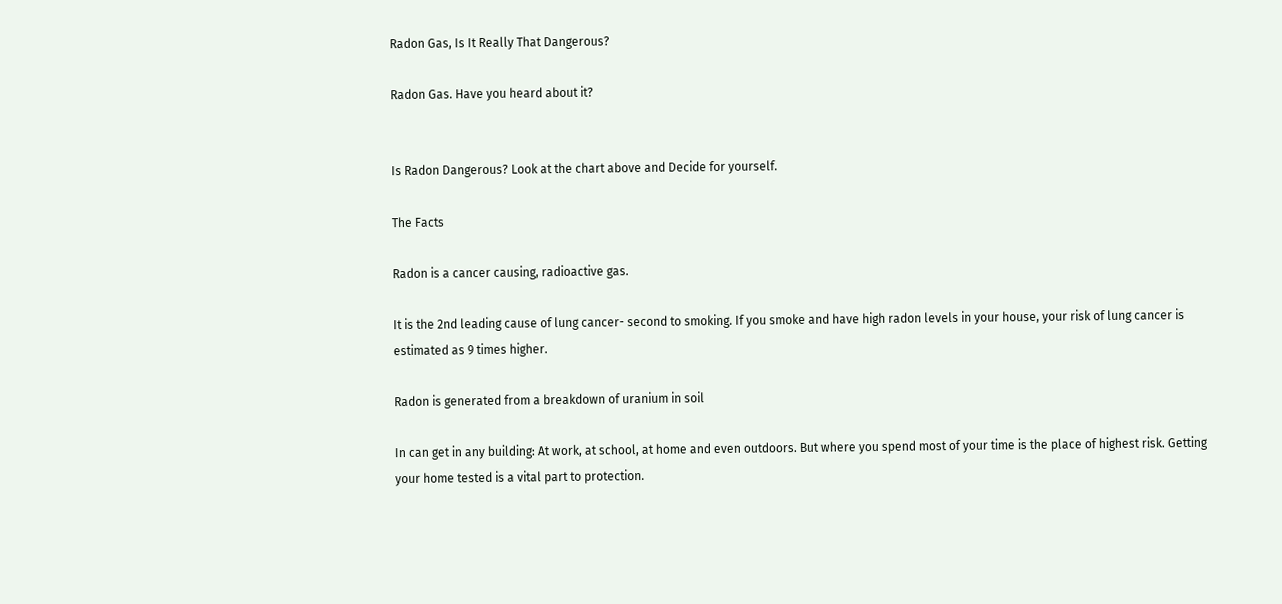Radon Gas, Is It Really That Dangerous?

Radon Gas. Have you heard about it?


Is Radon Dangerous? Look at the chart above and Decide for yourself.

The Facts

Radon is a cancer causing, radioactive gas.

It is the 2nd leading cause of lung cancer- second to smoking. If you smoke and have high radon levels in your house, your risk of lung cancer is estimated as 9 times higher.

Radon is generated from a breakdown of uranium in soil

In can get in any building: At work, at school, at home and even outdoors. But where you spend most of your time is the place of highest risk. Getting your home tested is a vital part to protection.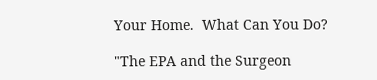Your Home.  What Can You Do?

"The EPA and the Surgeon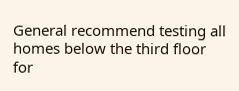General recommend testing all homes below the third floor for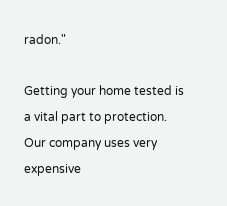radon."

Getting your home tested is a vital part to protection. Our company uses very expensive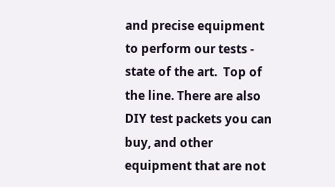and precise equipment to perform our tests - state of the art.  Top of the line. There are also DIY test packets you can buy, and other equipment that are not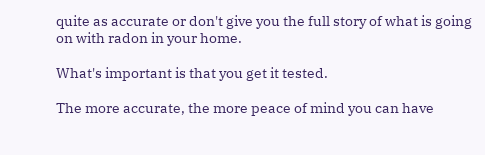quite as accurate or don't give you the full story of what is going on with radon in your home.

What's important is that you get it tested.

The more accurate, the more peace of mind you can have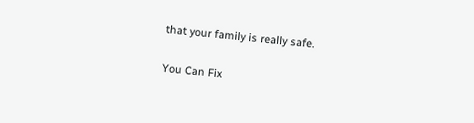that your family is really safe.

You Can Fix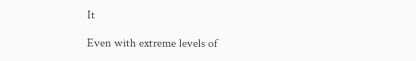It

Even with extreme levels of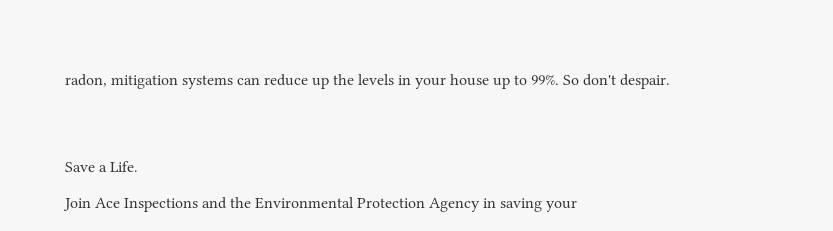radon, mitigation systems can reduce up the levels in your house up to 99%. So don't despair.




Save a Life.

Join Ace Inspections and the Environmental Protection Agency in saving your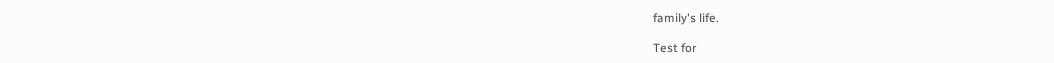family's life.

Test for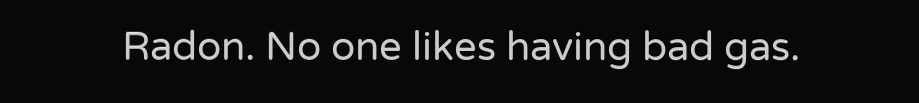Radon. No one likes having bad gas.